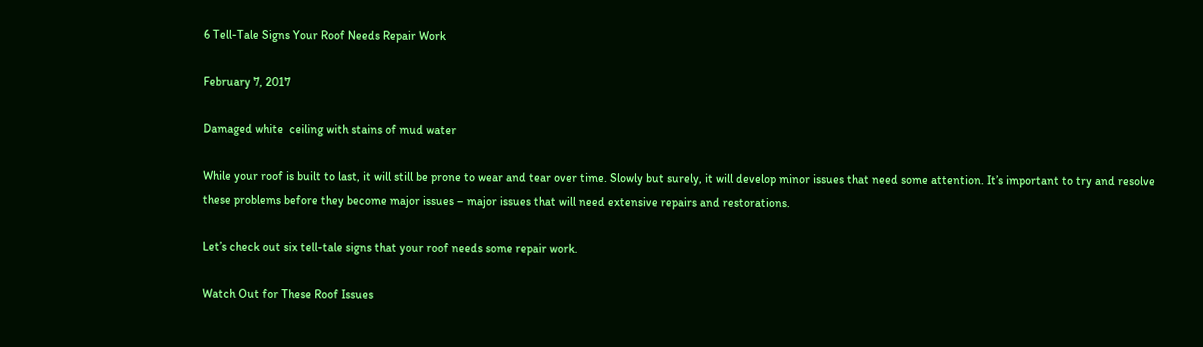6 Tell-Tale Signs Your Roof Needs Repair Work

February 7, 2017

Damaged white  ceiling with stains of mud water

While your roof is built to last, it will still be prone to wear and tear over time. Slowly but surely, it will develop minor issues that need some attention. It’s important to try and resolve these problems before they become major issues – major issues that will need extensive repairs and restorations.

Let’s check out six tell-tale signs that your roof needs some repair work.

Watch Out for These Roof Issues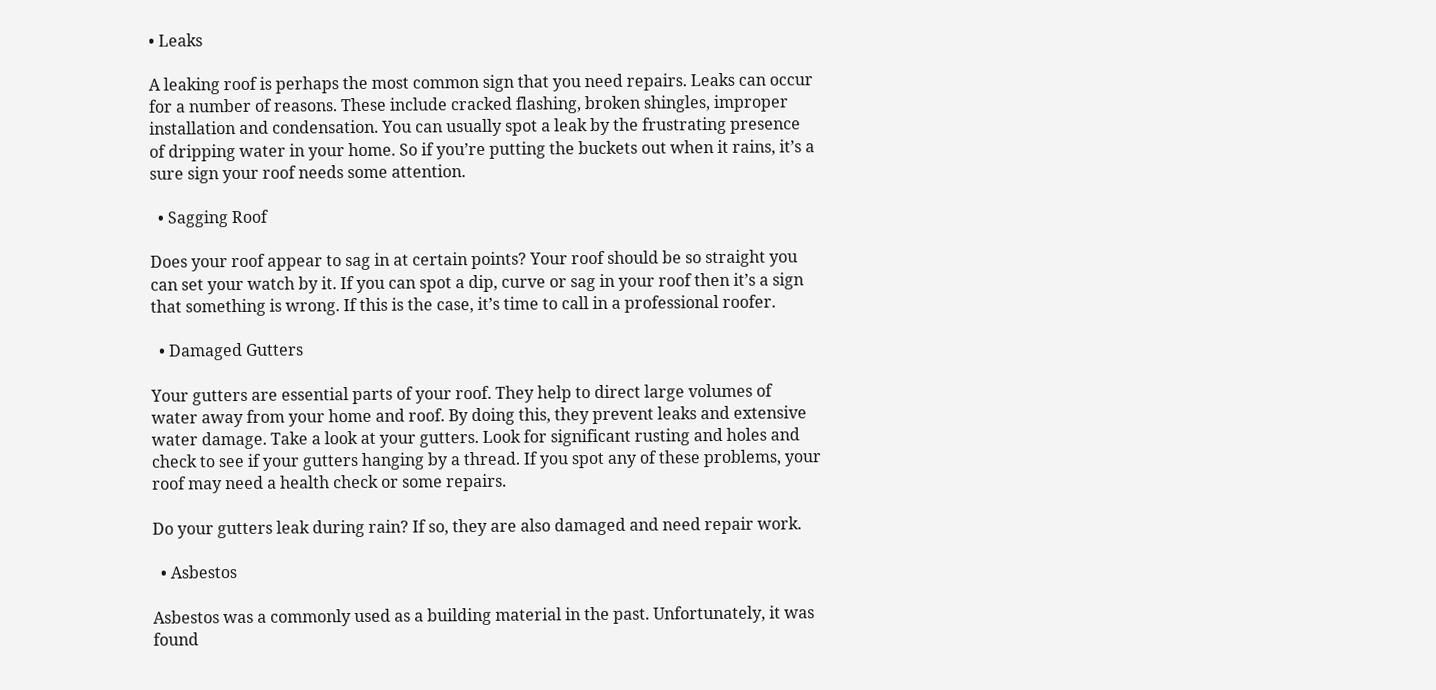• Leaks

A leaking roof is perhaps the most common sign that you need repairs. Leaks can occur for a number of reasons. These include cracked flashing, broken shingles, improper installation and condensation. You can usually spot a leak by the frustrating presence of dripping water in your home. So if you’re putting the buckets out when it rains, it’s a sure sign your roof needs some attention.

  • Sagging Roof

Does your roof appear to sag in at certain points? Your roof should be so straight you can set your watch by it. If you can spot a dip, curve or sag in your roof then it’s a sign that something is wrong. If this is the case, it’s time to call in a professional roofer.

  • Damaged Gutters

Your gutters are essential parts of your roof. They help to direct large volumes of water away from your home and roof. By doing this, they prevent leaks and extensive water damage. Take a look at your gutters. Look for significant rusting and holes and check to see if your gutters hanging by a thread. If you spot any of these problems, your roof may need a health check or some repairs.

Do your gutters leak during rain? If so, they are also damaged and need repair work.

  • Asbestos

Asbestos was a commonly used as a building material in the past. Unfortunately, it was found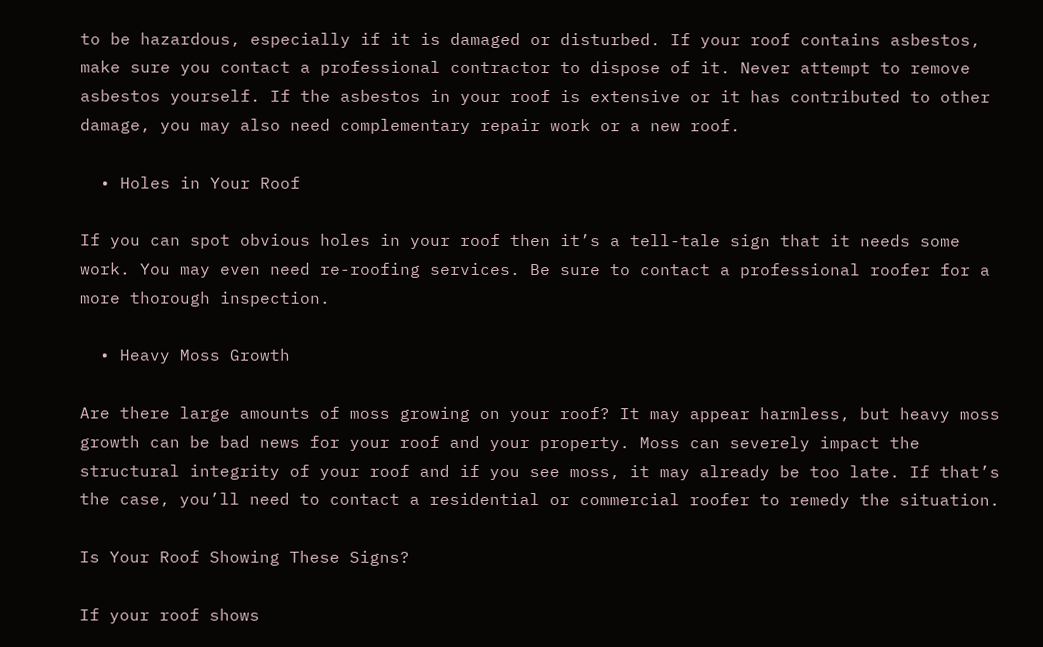to be hazardous, especially if it is damaged or disturbed. If your roof contains asbestos, make sure you contact a professional contractor to dispose of it. Never attempt to remove asbestos yourself. If the asbestos in your roof is extensive or it has contributed to other damage, you may also need complementary repair work or a new roof.

  • Holes in Your Roof

If you can spot obvious holes in your roof then it’s a tell-tale sign that it needs some work. You may even need re-roofing services. Be sure to contact a professional roofer for a more thorough inspection.

  • Heavy Moss Growth

Are there large amounts of moss growing on your roof? It may appear harmless, but heavy moss growth can be bad news for your roof and your property. Moss can severely impact the structural integrity of your roof and if you see moss, it may already be too late. If that’s the case, you’ll need to contact a residential or commercial roofer to remedy the situation.

Is Your Roof Showing These Signs?

If your roof shows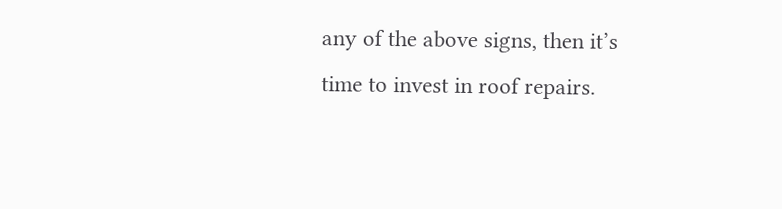any of the above signs, then it’s time to invest in roof repairs.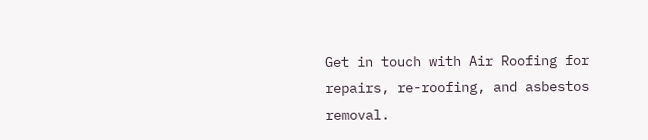Get in touch with Air Roofing for repairs, re-roofing, and asbestos removal.